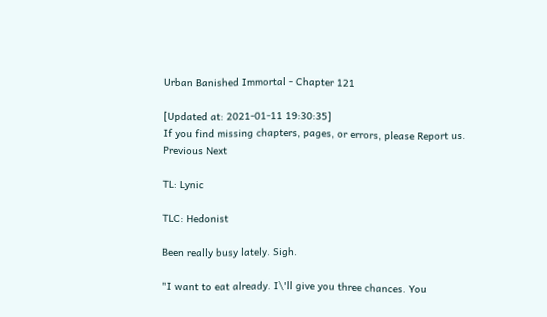Urban Banished Immortal - Chapter 121

[Updated at: 2021-01-11 19:30:35]
If you find missing chapters, pages, or errors, please Report us.
Previous Next

TL: Lynic

TLC: Hedonist

Been really busy lately. Sigh.

"I want to eat already. I\'ll give you three chances. You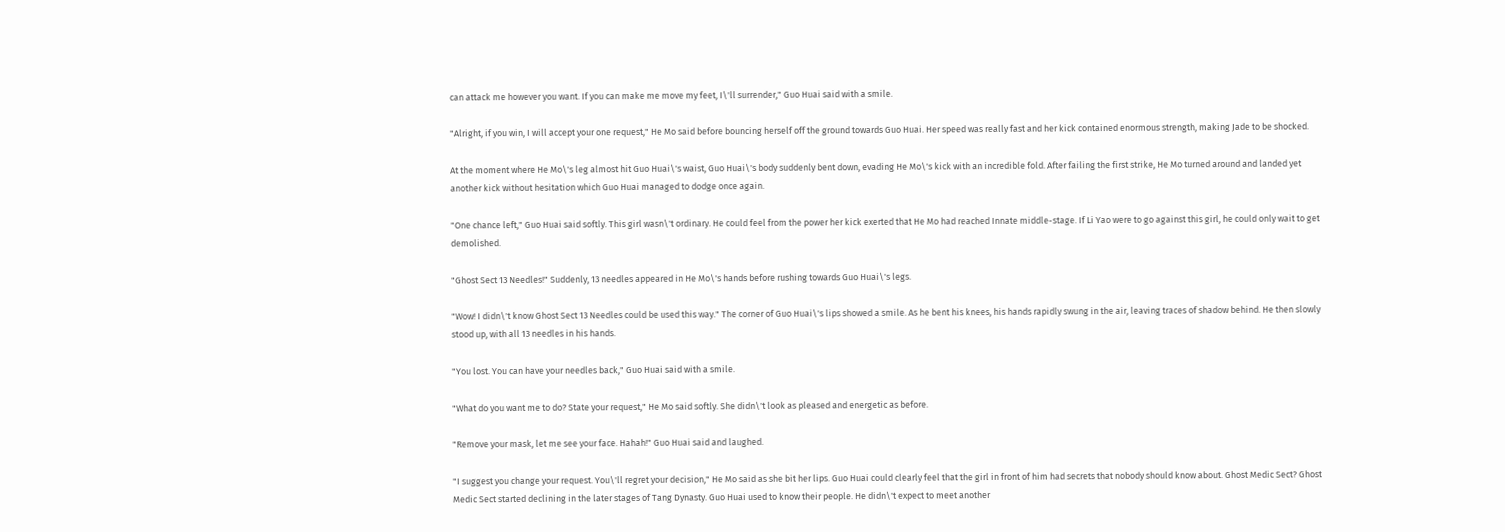can attack me however you want. If you can make me move my feet, I\'ll surrender," Guo Huai said with a smile.

"Alright, if you win, I will accept your one request," He Mo said before bouncing herself off the ground towards Guo Huai. Her speed was really fast and her kick contained enormous strength, making Jade to be shocked.

At the moment where He Mo\'s leg almost hit Guo Huai\'s waist, Guo Huai\'s body suddenly bent down, evading He Mo\'s kick with an incredible fold. After failing the first strike, He Mo turned around and landed yet another kick without hesitation which Guo Huai managed to dodge once again.

"One chance left," Guo Huai said softly. This girl wasn\'t ordinary. He could feel from the power her kick exerted that He Mo had reached Innate middle-stage. If Li Yao were to go against this girl, he could only wait to get demolished.

"Ghost Sect 13 Needles!" Suddenly, 13 needles appeared in He Mo\'s hands before rushing towards Guo Huai\'s legs.

"Wow! I didn\'t know Ghost Sect 13 Needles could be used this way." The corner of Guo Huai\'s lips showed a smile. As he bent his knees, his hands rapidly swung in the air, leaving traces of shadow behind. He then slowly stood up, with all 13 needles in his hands.

"You lost. You can have your needles back," Guo Huai said with a smile.

"What do you want me to do? State your request," He Mo said softly. She didn\'t look as pleased and energetic as before.

"Remove your mask, let me see your face. Hahah!" Guo Huai said and laughed.

"I suggest you change your request. You\'ll regret your decision," He Mo said as she bit her lips. Guo Huai could clearly feel that the girl in front of him had secrets that nobody should know about. Ghost Medic Sect? Ghost Medic Sect started declining in the later stages of Tang Dynasty. Guo Huai used to know their people. He didn\'t expect to meet another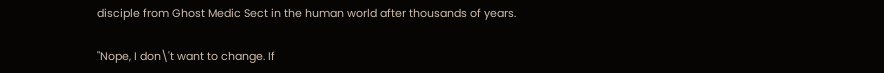disciple from Ghost Medic Sect in the human world after thousands of years.

"Nope, I don\'t want to change. If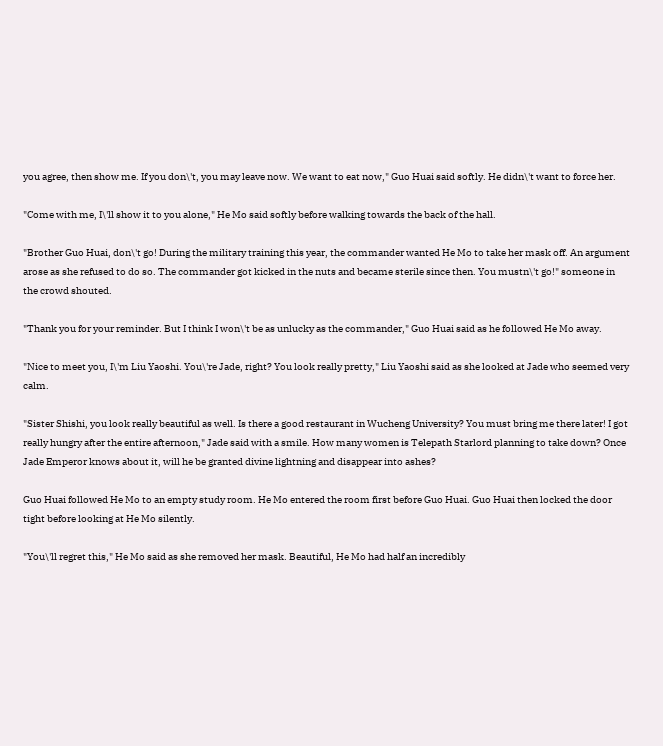you agree, then show me. If you don\'t, you may leave now. We want to eat now," Guo Huai said softly. He didn\'t want to force her.

"Come with me, I\'ll show it to you alone," He Mo said softly before walking towards the back of the hall.

"Brother Guo Huai, don\'t go! During the military training this year, the commander wanted He Mo to take her mask off. An argument arose as she refused to do so. The commander got kicked in the nuts and became sterile since then. You mustn\'t go!" someone in the crowd shouted.

"Thank you for your reminder. But I think I won\'t be as unlucky as the commander," Guo Huai said as he followed He Mo away.

"Nice to meet you, I\'m Liu Yaoshi. You\'re Jade, right? You look really pretty," Liu Yaoshi said as she looked at Jade who seemed very calm.

"Sister Shishi, you look really beautiful as well. Is there a good restaurant in Wucheng University? You must bring me there later! I got really hungry after the entire afternoon," Jade said with a smile. How many women is Telepath Starlord planning to take down? Once Jade Emperor knows about it, will he be granted divine lightning and disappear into ashes?

Guo Huai followed He Mo to an empty study room. He Mo entered the room first before Guo Huai. Guo Huai then locked the door tight before looking at He Mo silently.

"You\'ll regret this," He Mo said as she removed her mask. Beautiful, He Mo had half an incredibly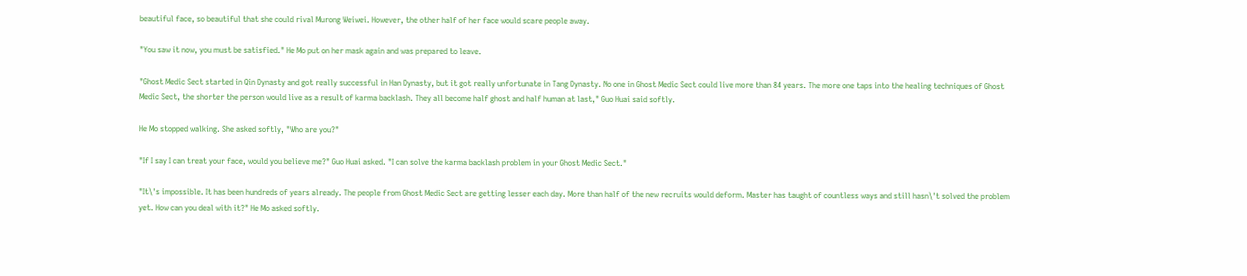beautiful face, so beautiful that she could rival Murong Weiwei. However, the other half of her face would scare people away.

"You saw it now, you must be satisfied." He Mo put on her mask again and was prepared to leave.

"Ghost Medic Sect started in Qin Dynasty and got really successful in Han Dynasty, but it got really unfortunate in Tang Dynasty. No one in Ghost Medic Sect could live more than 84 years. The more one taps into the healing techniques of Ghost Medic Sect, the shorter the person would live as a result of karma backlash. They all become half ghost and half human at last," Guo Huai said softly.

He Mo stopped walking. She asked softly, "Who are you?"

"If I say I can treat your face, would you believe me?" Guo Huai asked. "I can solve the karma backlash problem in your Ghost Medic Sect."

"It\'s impossible. It has been hundreds of years already. The people from Ghost Medic Sect are getting lesser each day. More than half of the new recruits would deform. Master has taught of countless ways and still hasn\'t solved the problem yet. How can you deal with it?" He Mo asked softly.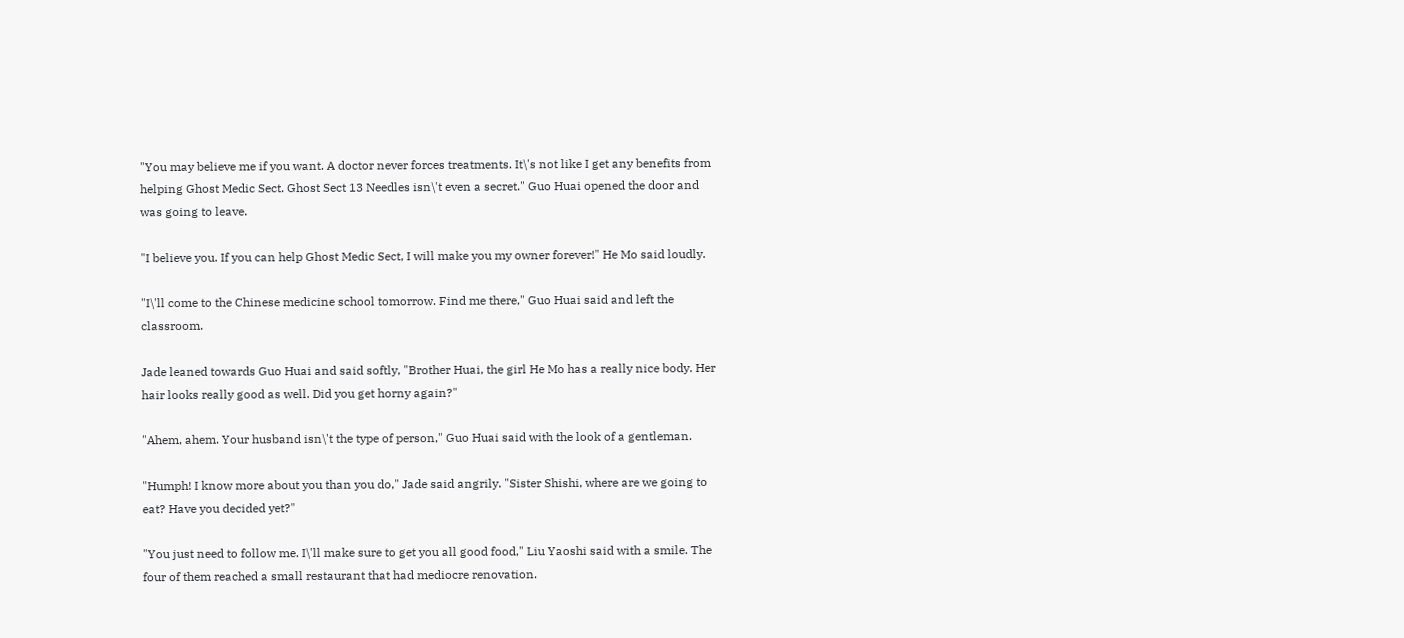"You may believe me if you want. A doctor never forces treatments. It\'s not like I get any benefits from helping Ghost Medic Sect. Ghost Sect 13 Needles isn\'t even a secret." Guo Huai opened the door and was going to leave.

"I believe you. If you can help Ghost Medic Sect, I will make you my owner forever!" He Mo said loudly.

"I\'ll come to the Chinese medicine school tomorrow. Find me there," Guo Huai said and left the classroom.

Jade leaned towards Guo Huai and said softly, "Brother Huai, the girl He Mo has a really nice body. Her hair looks really good as well. Did you get horny again?"

"Ahem, ahem. Your husband isn\'t the type of person," Guo Huai said with the look of a gentleman.

"Humph! I know more about you than you do," Jade said angrily. "Sister Shishi, where are we going to eat? Have you decided yet?"

"You just need to follow me. I\'ll make sure to get you all good food," Liu Yaoshi said with a smile. The four of them reached a small restaurant that had mediocre renovation.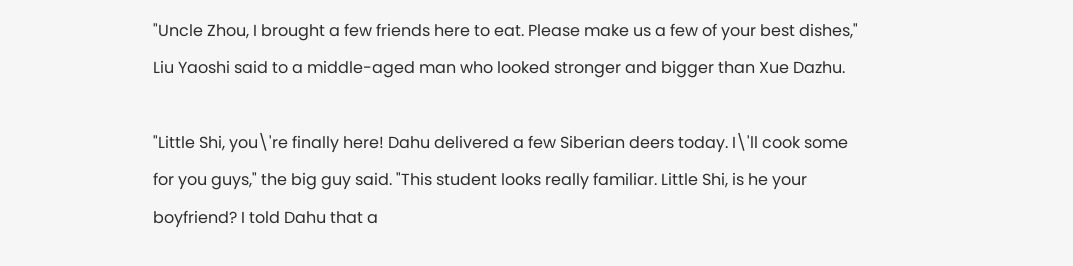"Uncle Zhou, I brought a few friends here to eat. Please make us a few of your best dishes," Liu Yaoshi said to a middle-aged man who looked stronger and bigger than Xue Dazhu.

"Little Shi, you\'re finally here! Dahu delivered a few Siberian deers today. I\'ll cook some for you guys," the big guy said. "This student looks really familiar. Little Shi, is he your boyfriend? I told Dahu that a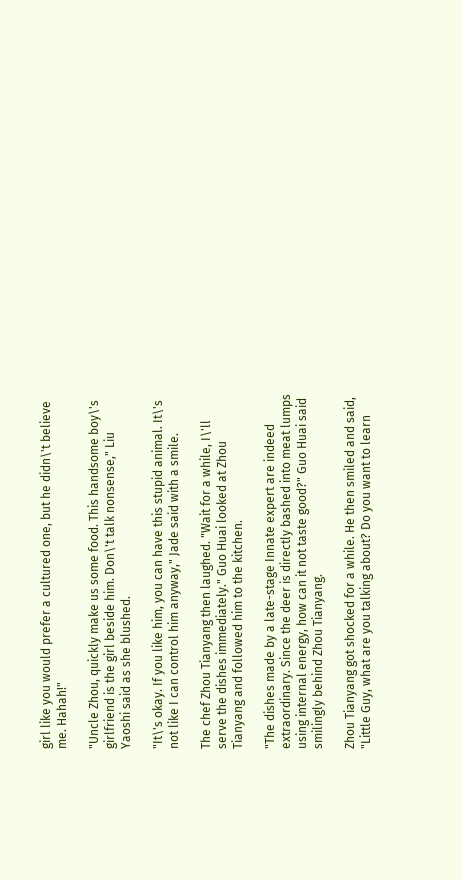girl like you would prefer a cultured one, but he didn\'t believe me. Hahah!"

"Uncle Zhou, quickly make us some food. This handsome boy\'s girlfriend is the girl beside him. Don\'t talk nonsense," Liu Yaoshi said as she blushed.

"It\'s okay. If you like him, you can have this stupid animal. It\'s not like I can control him anyway," Jade said with a smile.

The chef Zhou Tianyang then laughed. "Wait for a while, I\'ll serve the dishes immediately." Guo Huai looked at Zhou Tianyang and followed him to the kitchen.

"The dishes made by a late-stage Innate expert are indeed extraordinary. Since the deer is directly bashed into meat lumps using internal energy, how can it not taste good?" Guo Huai said smilingly behind Zhou Tianyang.

Zhou Tianyang got shocked for a while. He then smiled and said, "Little Guy, what are you talking about? Do you want to learn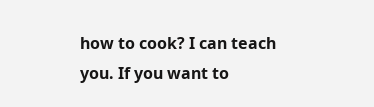how to cook? I can teach you. If you want to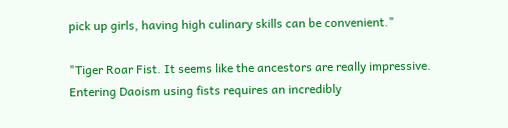pick up girls, having high culinary skills can be convenient."

"Tiger Roar Fist. It seems like the ancestors are really impressive. Entering Daoism using fists requires an incredibly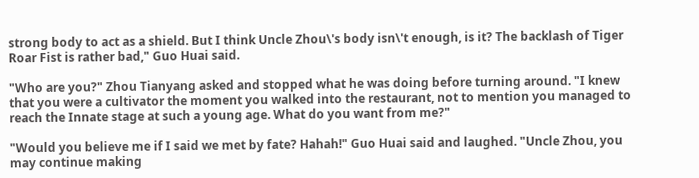strong body to act as a shield. But I think Uncle Zhou\'s body isn\'t enough, is it? The backlash of Tiger Roar Fist is rather bad," Guo Huai said.

"Who are you?" Zhou Tianyang asked and stopped what he was doing before turning around. "I knew that you were a cultivator the moment you walked into the restaurant, not to mention you managed to reach the Innate stage at such a young age. What do you want from me?"

"Would you believe me if I said we met by fate? Hahah!" Guo Huai said and laughed. "Uncle Zhou, you may continue making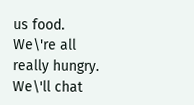us food. We\'re all really hungry. We\'ll chat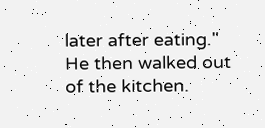later after eating." He then walked out of the kitchen.